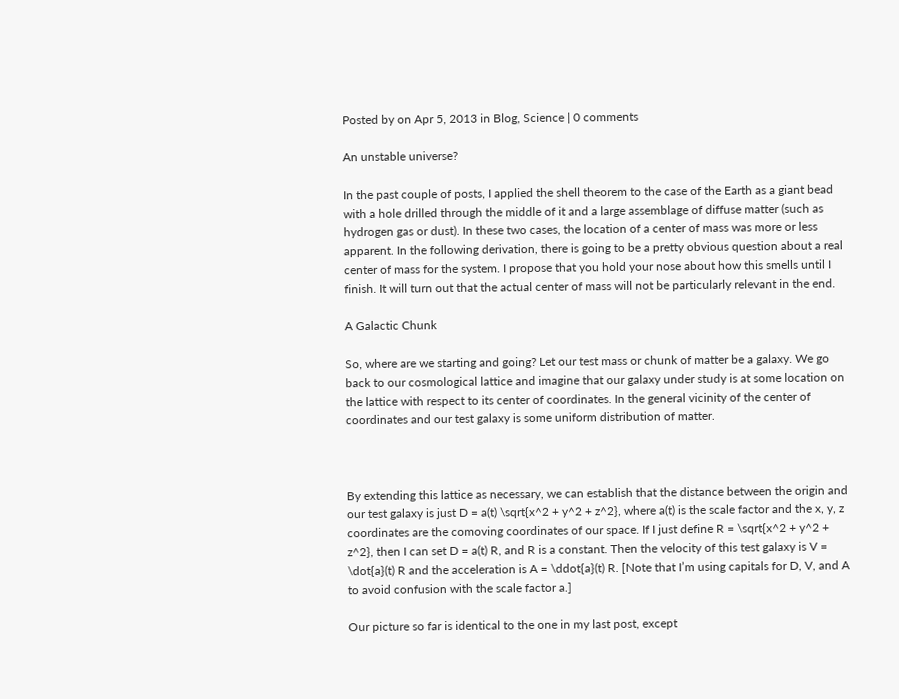Posted by on Apr 5, 2013 in Blog, Science | 0 comments

An unstable universe?

In the past couple of posts, I applied the shell theorem to the case of the Earth as a giant bead with a hole drilled through the middle of it and a large assemblage of diffuse matter (such as hydrogen gas or dust). In these two cases, the location of a center of mass was more or less apparent. In the following derivation, there is going to be a pretty obvious question about a real center of mass for the system. I propose that you hold your nose about how this smells until I finish. It will turn out that the actual center of mass will not be particularly relevant in the end.

A Galactic Chunk

So, where are we starting and going? Let our test mass or chunk of matter be a galaxy. We go back to our cosmological lattice and imagine that our galaxy under study is at some location on the lattice with respect to its center of coordinates. In the general vicinity of the center of coordinates and our test galaxy is some uniform distribution of matter.



By extending this lattice as necessary, we can establish that the distance between the origin and our test galaxy is just D = a(t) \sqrt{x^2 + y^2 + z^2}, where a(t) is the scale factor and the x, y, z coordinates are the comoving coordinates of our space. If I just define R = \sqrt{x^2 + y^2 + z^2}, then I can set D = a(t) R, and R is a constant. Then the velocity of this test galaxy is V = \dot{a}(t) R and the acceleration is A = \ddot{a}(t) R. [Note that I’m using capitals for D, V, and A to avoid confusion with the scale factor a.]

Our picture so far is identical to the one in my last post, except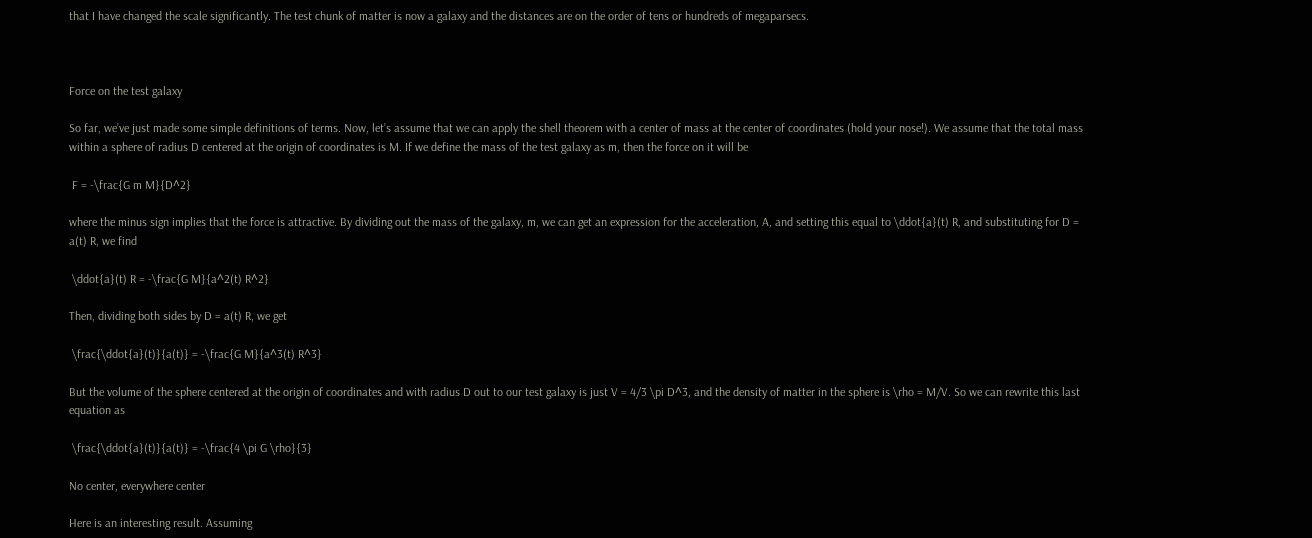that I have changed the scale significantly. The test chunk of matter is now a galaxy and the distances are on the order of tens or hundreds of megaparsecs.



Force on the test galaxy

So far, we’ve just made some simple definitions of terms. Now, let’s assume that we can apply the shell theorem with a center of mass at the center of coordinates (hold your nose!). We assume that the total mass within a sphere of radius D centered at the origin of coordinates is M. If we define the mass of the test galaxy as m, then the force on it will be

 F = -\frac{G m M}{D^2}

where the minus sign implies that the force is attractive. By dividing out the mass of the galaxy, m, we can get an expression for the acceleration, A, and setting this equal to \ddot{a}(t) R, and substituting for D = a(t) R, we find

 \ddot{a}(t) R = -\frac{G M}{a^2(t) R^2}

Then, dividing both sides by D = a(t) R, we get

 \frac{\ddot{a}(t)}{a(t)} = -\frac{G M}{a^3(t) R^3}

But the volume of the sphere centered at the origin of coordinates and with radius D out to our test galaxy is just V = 4/3 \pi D^3, and the density of matter in the sphere is \rho = M/V. So we can rewrite this last equation as

 \frac{\ddot{a}(t)}{a(t)} = -\frac{4 \pi G \rho}{3}

No center, everywhere center

Here is an interesting result. Assuming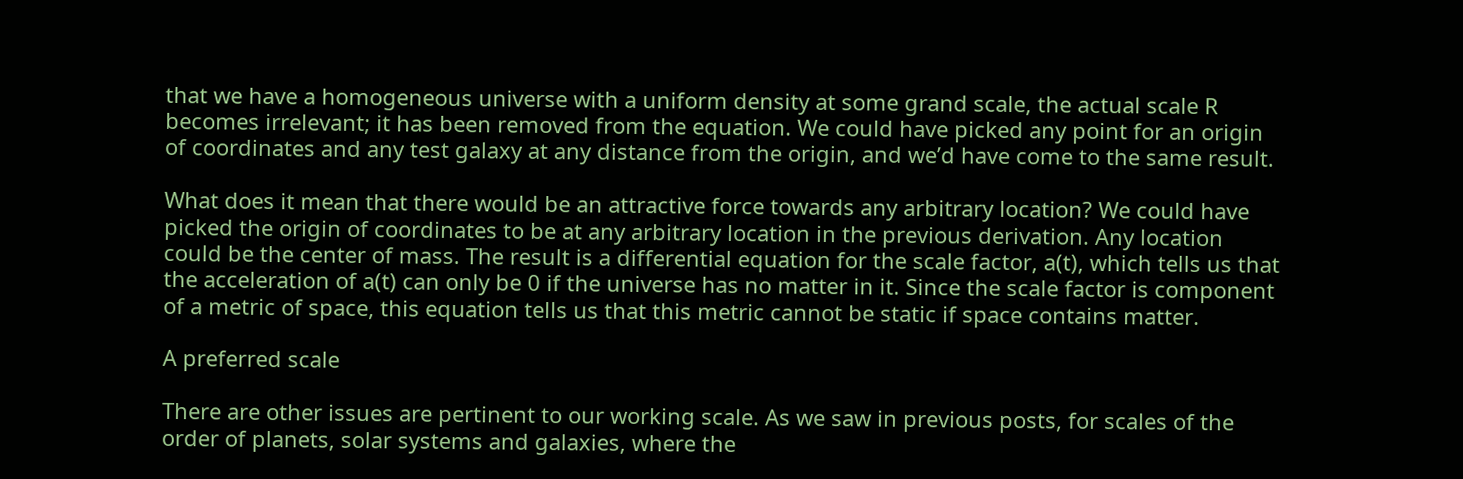that we have a homogeneous universe with a uniform density at some grand scale, the actual scale R becomes irrelevant; it has been removed from the equation. We could have picked any point for an origin of coordinates and any test galaxy at any distance from the origin, and we’d have come to the same result.

What does it mean that there would be an attractive force towards any arbitrary location? We could have picked the origin of coordinates to be at any arbitrary location in the previous derivation. Any location could be the center of mass. The result is a differential equation for the scale factor, a(t), which tells us that the acceleration of a(t) can only be 0 if the universe has no matter in it. Since the scale factor is component of a metric of space, this equation tells us that this metric cannot be static if space contains matter.

A preferred scale

There are other issues are pertinent to our working scale. As we saw in previous posts, for scales of the order of planets, solar systems and galaxies, where the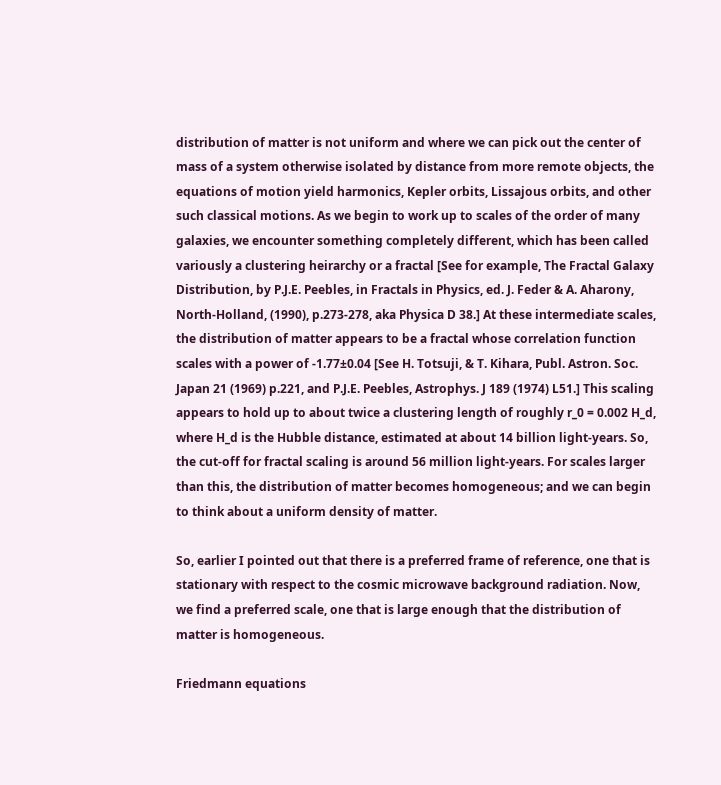distribution of matter is not uniform and where we can pick out the center of mass of a system otherwise isolated by distance from more remote objects, the equations of motion yield harmonics, Kepler orbits, Lissajous orbits, and other such classical motions. As we begin to work up to scales of the order of many galaxies, we encounter something completely different, which has been called variously a clustering heirarchy or a fractal [See for example, The Fractal Galaxy Distribution, by P.J.E. Peebles, in Fractals in Physics, ed. J. Feder & A. Aharony, North-Holland, (1990), p.273-278, aka Physica D 38.] At these intermediate scales, the distribution of matter appears to be a fractal whose correlation function scales with a power of -1.77±0.04 [See H. Totsuji, & T. Kihara, Publ. Astron. Soc. Japan 21 (1969) p.221, and P.J.E. Peebles, Astrophys. J 189 (1974) L51.] This scaling appears to hold up to about twice a clustering length of roughly r_0 = 0.002 H_d, where H_d is the Hubble distance, estimated at about 14 billion light-years. So, the cut-off for fractal scaling is around 56 million light-years. For scales larger than this, the distribution of matter becomes homogeneous; and we can begin to think about a uniform density of matter.

So, earlier I pointed out that there is a preferred frame of reference, one that is stationary with respect to the cosmic microwave background radiation. Now, we find a preferred scale, one that is large enough that the distribution of matter is homogeneous.

Friedmann equations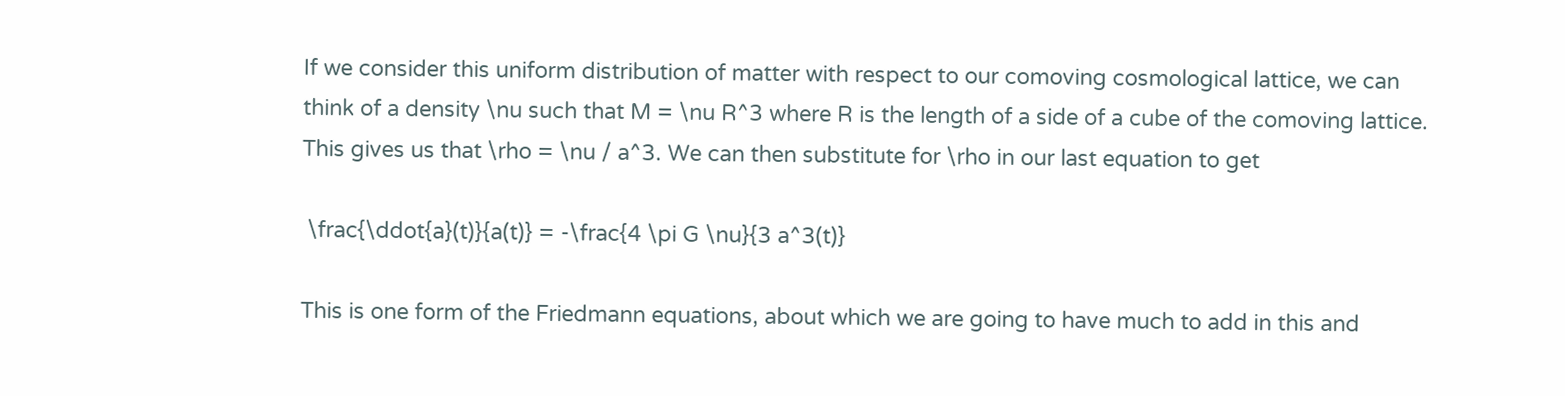If we consider this uniform distribution of matter with respect to our comoving cosmological lattice, we can think of a density \nu such that M = \nu R^3 where R is the length of a side of a cube of the comoving lattice. This gives us that \rho = \nu / a^3. We can then substitute for \rho in our last equation to get

 \frac{\ddot{a}(t)}{a(t)} = -\frac{4 \pi G \nu}{3 a^3(t)}

This is one form of the Friedmann equations, about which we are going to have much to add in this and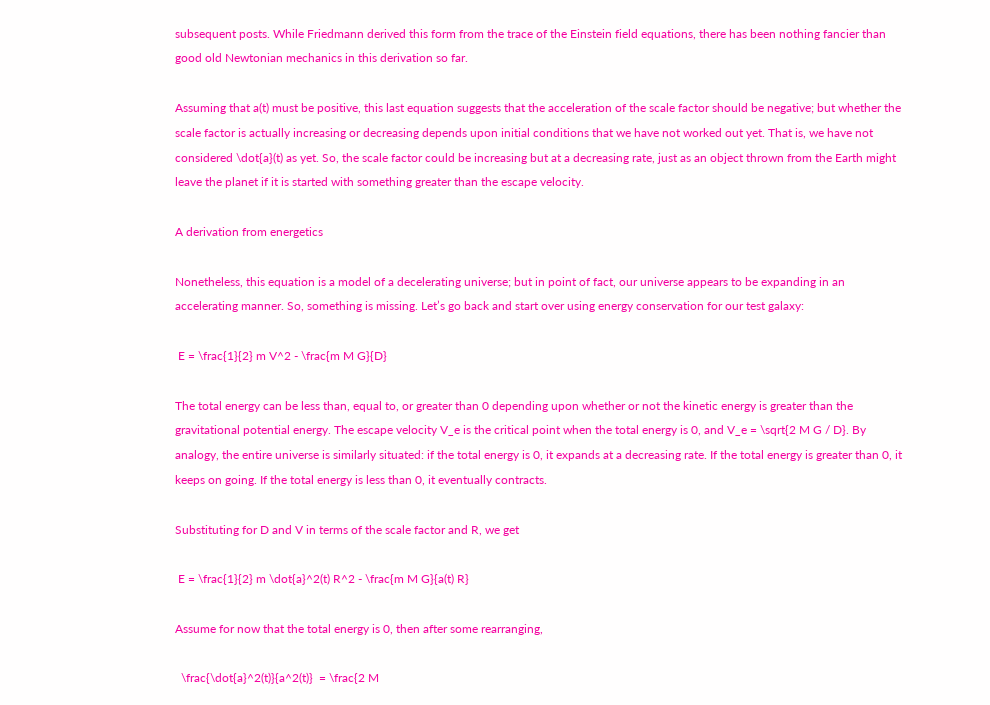subsequent posts. While Friedmann derived this form from the trace of the Einstein field equations, there has been nothing fancier than good old Newtonian mechanics in this derivation so far.

Assuming that a(t) must be positive, this last equation suggests that the acceleration of the scale factor should be negative; but whether the scale factor is actually increasing or decreasing depends upon initial conditions that we have not worked out yet. That is, we have not considered \dot{a}(t) as yet. So, the scale factor could be increasing but at a decreasing rate, just as an object thrown from the Earth might leave the planet if it is started with something greater than the escape velocity.

A derivation from energetics

Nonetheless, this equation is a model of a decelerating universe; but in point of fact, our universe appears to be expanding in an accelerating manner. So, something is missing. Let’s go back and start over using energy conservation for our test galaxy:

 E = \frac{1}{2} m V^2 - \frac{m M G}{D}

The total energy can be less than, equal to, or greater than 0 depending upon whether or not the kinetic energy is greater than the gravitational potential energy. The escape velocity V_e is the critical point when the total energy is 0, and V_e = \sqrt{2 M G / D}. By analogy, the entire universe is similarly situated: if the total energy is 0, it expands at a decreasing rate. If the total energy is greater than 0, it keeps on going. If the total energy is less than 0, it eventually contracts.

Substituting for D and V in terms of the scale factor and R, we get

 E = \frac{1}{2} m \dot{a}^2(t) R^2 - \frac{m M G}{a(t) R}

Assume for now that the total energy is 0, then after some rearranging,

  \frac{\dot{a}^2(t)}{a^2(t)}  = \frac{2 M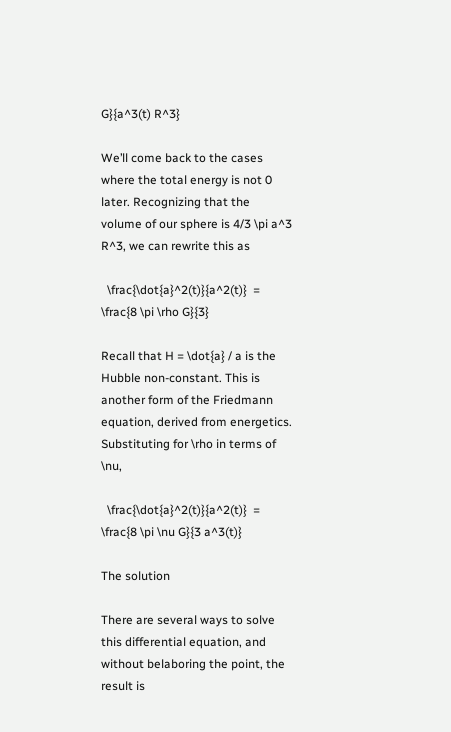G}{a^3(t) R^3}

We’ll come back to the cases where the total energy is not 0 later. Recognizing that the volume of our sphere is 4/3 \pi a^3 R^3, we can rewrite this as

  \frac{\dot{a}^2(t)}{a^2(t)}  = \frac{8 \pi \rho G}{3}

Recall that H = \dot{a} / a is the Hubble non-constant. This is another form of the Friedmann equation, derived from energetics. Substituting for \rho in terms of \nu,

  \frac{\dot{a}^2(t)}{a^2(t)}  = \frac{8 \pi \nu G}{3 a^3(t)}

The solution

There are several ways to solve this differential equation, and without belaboring the point, the result is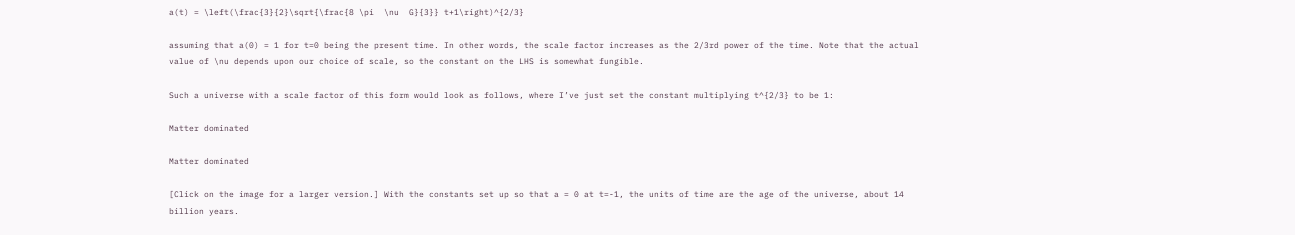a(t) = \left(\frac{3}{2}\sqrt{\frac{8 \pi  \nu  G}{3}} t+1\right)^{2/3}

assuming that a(0) = 1 for t=0 being the present time. In other words, the scale factor increases as the 2/3rd power of the time. Note that the actual value of \nu depends upon our choice of scale, so the constant on the LHS is somewhat fungible.

Such a universe with a scale factor of this form would look as follows, where I’ve just set the constant multiplying t^{2/3} to be 1:

Matter dominated

Matter dominated

[Click on the image for a larger version.] With the constants set up so that a = 0 at t=-1, the units of time are the age of the universe, about 14 billion years.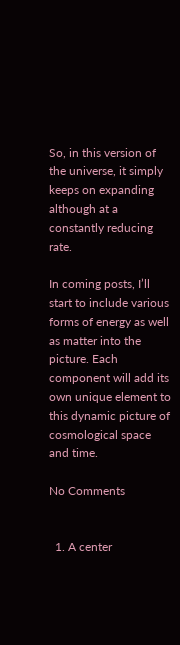So, in this version of the universe, it simply keeps on expanding although at a constantly reducing rate.

In coming posts, I’ll start to include various forms of energy as well as matter into the picture. Each component will add its own unique element to this dynamic picture of cosmological space and time.

No Comments


  1. A center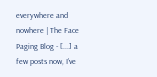everywhere and nowhere | The Face Paging Blog - [...] a few posts now, I’ve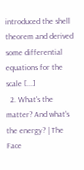introduced the shell theorem and derived some differential equations for the scale [...]
  2. What's the matter? And what's the energy? | The Face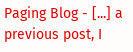Paging Blog - [...] a previous post, I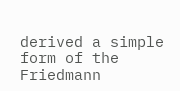derived a simple form of the Friedmann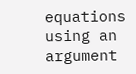equations using an argument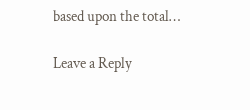based upon the total…

Leave a Reply